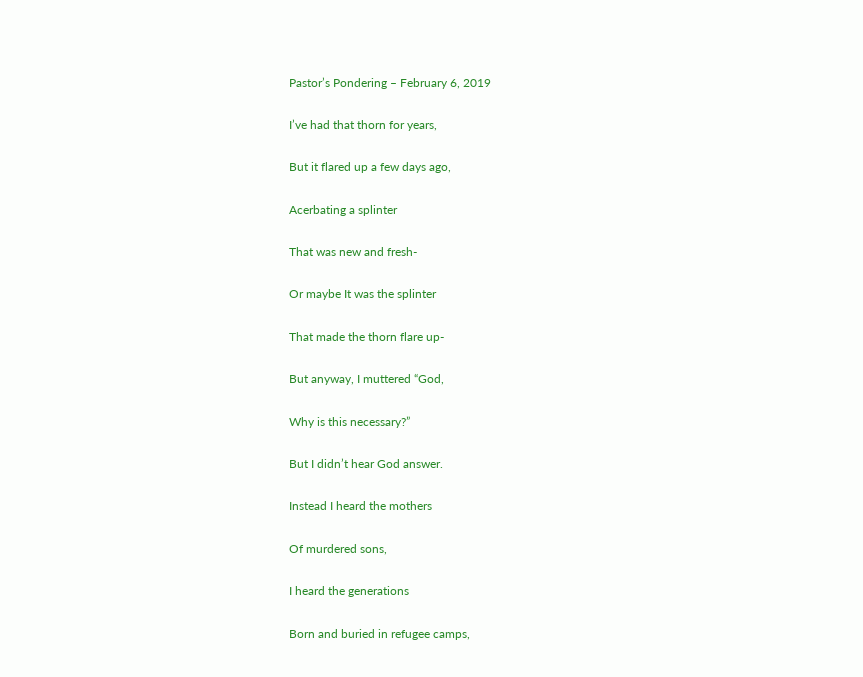Pastor’s Pondering – February 6, 2019

I’ve had that thorn for years,

But it flared up a few days ago,

Acerbating a splinter

That was new and fresh-

Or maybe It was the splinter

That made the thorn flare up-

But anyway, I muttered “God,

Why is this necessary?”

But I didn’t hear God answer.

Instead I heard the mothers

Of murdered sons,

I heard the generations

Born and buried in refugee camps,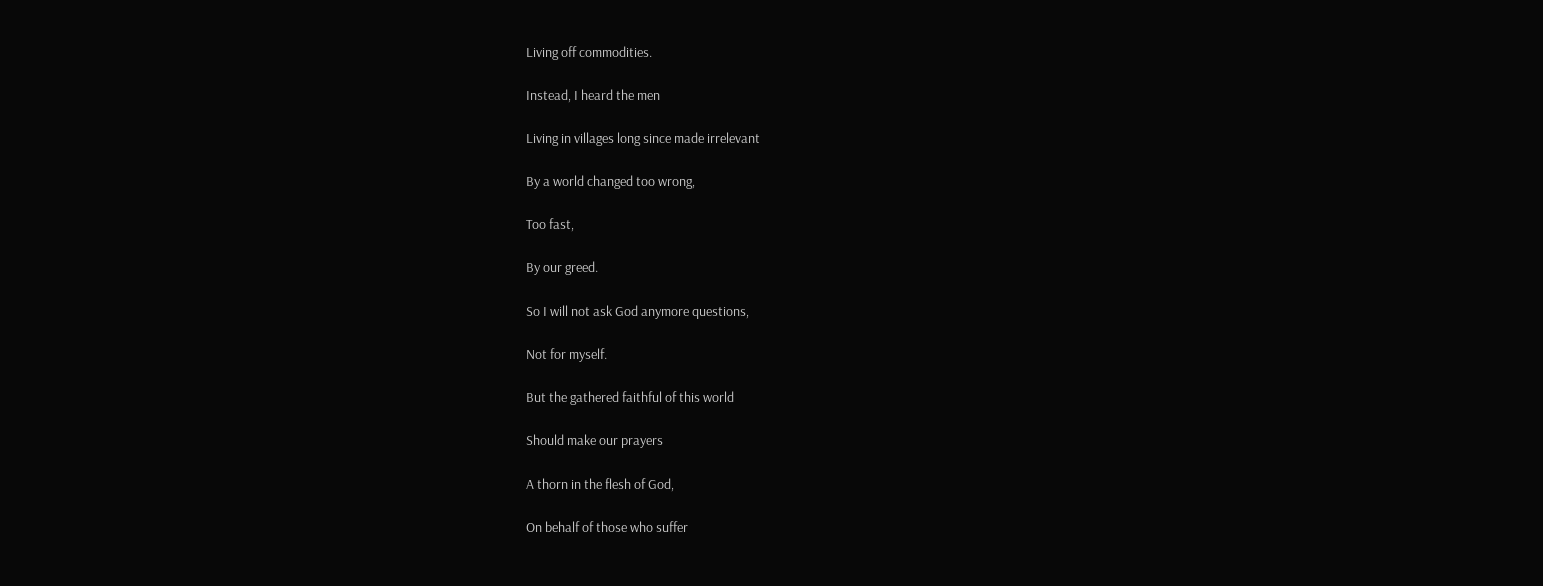Living off commodities.

Instead, I heard the men

Living in villages long since made irrelevant

By a world changed too wrong,

Too fast,

By our greed.

So I will not ask God anymore questions,

Not for myself.

But the gathered faithful of this world

Should make our prayers

A thorn in the flesh of God,

On behalf of those who suffer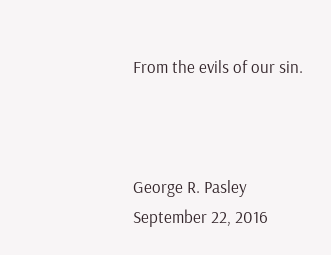From the evils of our sin.



George R. Pasley
September 22, 2016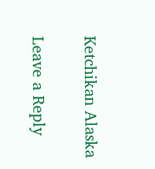Ketchikan Alaska

Leave a Reply